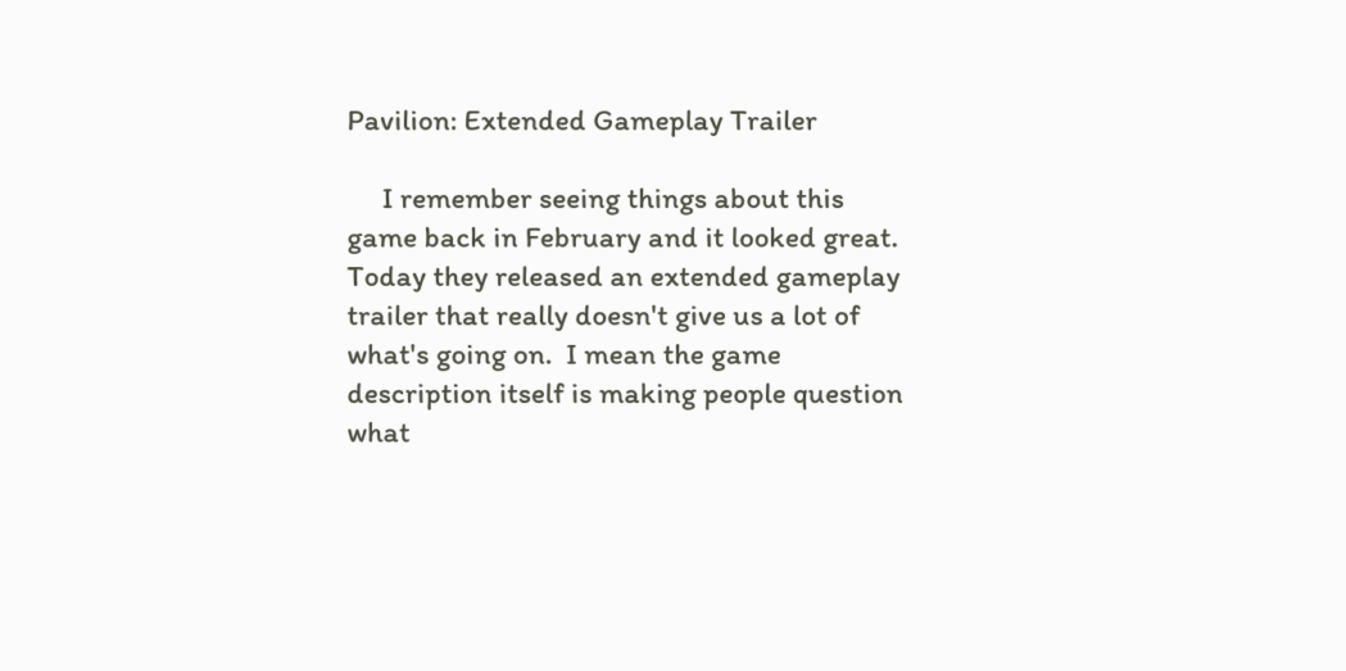Pavilion: Extended Gameplay Trailer

     I remember seeing things about this game back in February and it looked great.  Today they released an extended gameplay trailer that really doesn't give us a lot of what's going on.  I mean the game description itself is making people question what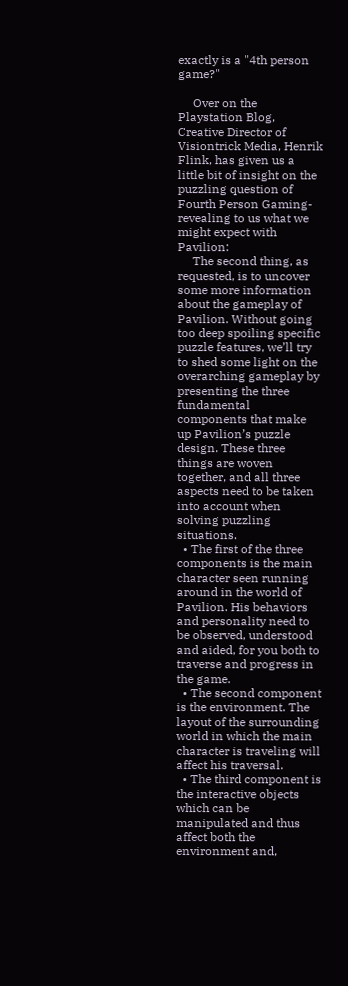exactly is a "4th person game?"

     Over on the Playstation Blog, Creative Director of Visiontrick Media, Henrik Flink, has given us a little bit of insight on the puzzling question of Fourth Person Gaming- revealing to us what we might expect with Pavilion:
     The second thing, as requested, is to uncover some more information about the gameplay of Pavilion. Without going too deep spoiling specific puzzle features, we’ll try to shed some light on the overarching gameplay by presenting the three fundamental components that make up Pavilion’s puzzle design. These three things are woven together, and all three aspects need to be taken into account when solving puzzling situations.
  • The first of the three components is the main character seen running around in the world of Pavilion. His behaviors and personality need to be observed, understood and aided, for you both to traverse and progress in the game.
  • The second component is the environment. The layout of the surrounding world in which the main character is traveling will affect his traversal.
  • The third component is the interactive objects which can be manipulated and thus affect both the environment and,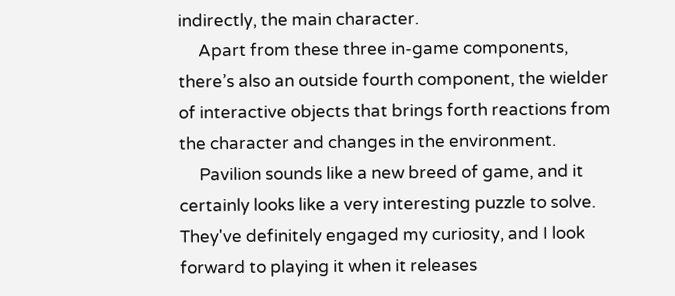indirectly, the main character.
     Apart from these three in-game components, there’s also an outside fourth component, the wielder of interactive objects that brings forth reactions from the character and changes in the environment.
     Pavilion sounds like a new breed of game, and it certainly looks like a very interesting puzzle to solve.  They've definitely engaged my curiosity, and I look forward to playing it when it releases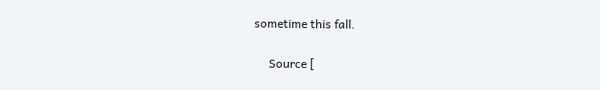sometime this fall.

     Source [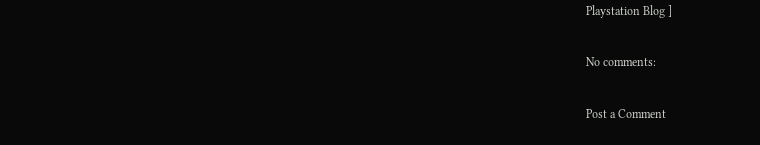Playstation Blog ]

No comments:

Post a Comment